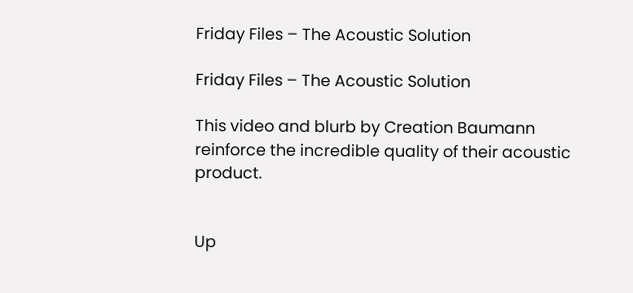Friday Files – The Acoustic Solution

Friday Files – The Acoustic Solution

This video and blurb by Creation Baumann reinforce the incredible quality of their acoustic product.


Up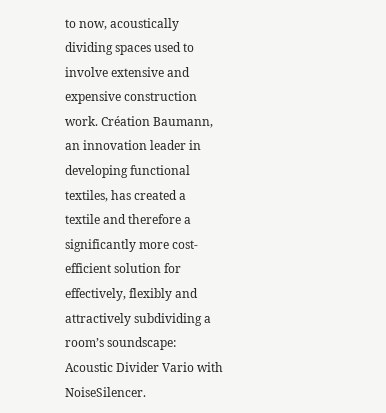to now, acoustically dividing spaces used to involve extensive and expensive construction work. Création Baumann, an innovation leader in developing functional textiles, has created a textile and therefore a significantly more cost-efficient solution for effectively, flexibly and attractively subdividing a room’s soundscape: Acoustic Divider Vario with NoiseSilencer.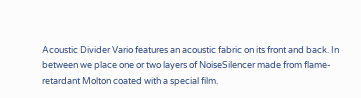Acoustic Divider Vario features an acoustic fabric on its front and back. In between we place one or two layers of NoiseSilencer made from flame-retardant Molton coated with a special film.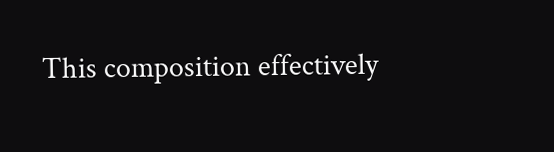This composition effectively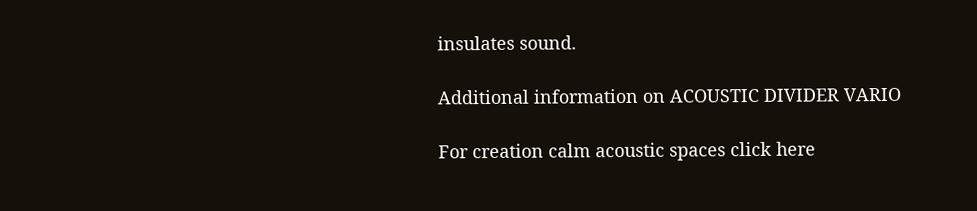insulates sound.

Additional information on ACOUSTIC DIVIDER VARIO

For creation calm acoustic spaces click here